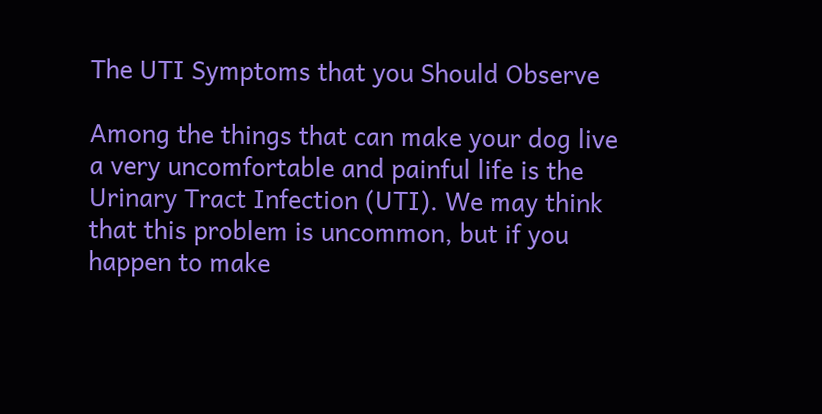The UTI Symptoms that you Should Observe

Among the things that can make your dog live a very uncomfortable and painful life is the Urinary Tract Infection (UTI). We may think that this problem is uncommon, but if you happen to make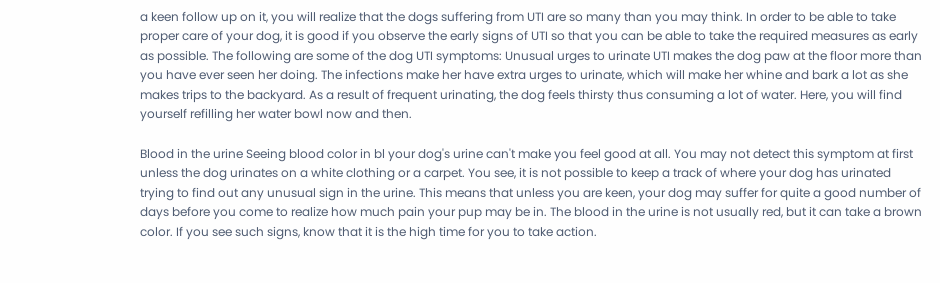a keen follow up on it, you will realize that the dogs suffering from UTI are so many than you may think. In order to be able to take proper care of your dog, it is good if you observe the early signs of UTI so that you can be able to take the required measures as early as possible. The following are some of the dog UTI symptoms: Unusual urges to urinate UTI makes the dog paw at the floor more than you have ever seen her doing. The infections make her have extra urges to urinate, which will make her whine and bark a lot as she makes trips to the backyard. As a result of frequent urinating, the dog feels thirsty thus consuming a lot of water. Here, you will find yourself refilling her water bowl now and then.

Blood in the urine Seeing blood color in bl your dog's urine can't make you feel good at all. You may not detect this symptom at first unless the dog urinates on a white clothing or a carpet. You see, it is not possible to keep a track of where your dog has urinated trying to find out any unusual sign in the urine. This means that unless you are keen, your dog may suffer for quite a good number of days before you come to realize how much pain your pup may be in. The blood in the urine is not usually red, but it can take a brown color. If you see such signs, know that it is the high time for you to take action.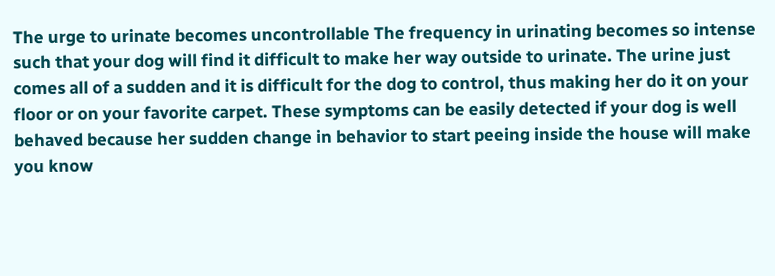The urge to urinate becomes uncontrollable The frequency in urinating becomes so intense such that your dog will find it difficult to make her way outside to urinate. The urine just comes all of a sudden and it is difficult for the dog to control, thus making her do it on your floor or on your favorite carpet. These symptoms can be easily detected if your dog is well behaved because her sudden change in behavior to start peeing inside the house will make you know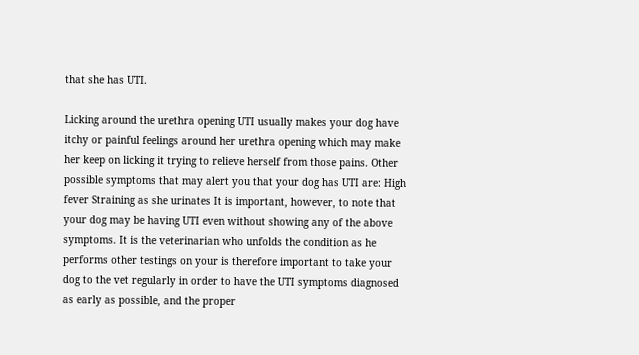that she has UTI.

Licking around the urethra opening UTI usually makes your dog have itchy or painful feelings around her urethra opening which may make her keep on licking it trying to relieve herself from those pains. Other possible symptoms that may alert you that your dog has UTI are: High fever Straining as she urinates It is important, however, to note that your dog may be having UTI even without showing any of the above symptoms. It is the veterinarian who unfolds the condition as he performs other testings on your is therefore important to take your dog to the vet regularly in order to have the UTI symptoms diagnosed as early as possible, and the proper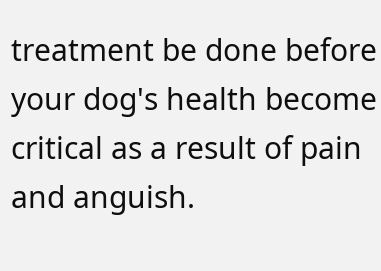treatment be done before your dog's health become critical as a result of pain and anguish.